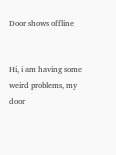Door shows offline


Hi, i am having some weird problems, my door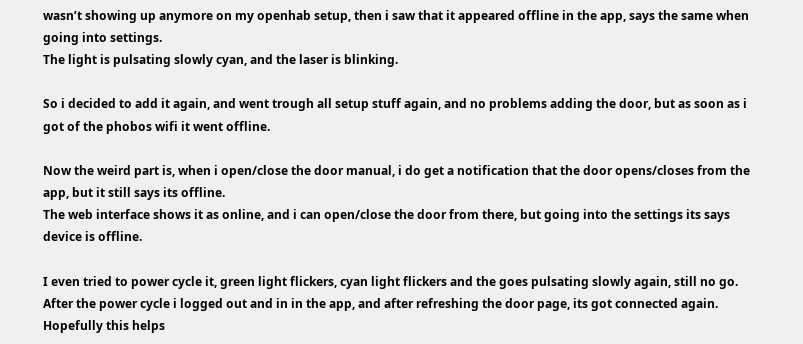wasn’t showing up anymore on my openhab setup, then i saw that it appeared offline in the app, says the same when going into settings.
The light is pulsating slowly cyan, and the laser is blinking.

So i decided to add it again, and went trough all setup stuff again, and no problems adding the door, but as soon as i got of the phobos wifi it went offline.

Now the weird part is, when i open/close the door manual, i do get a notification that the door opens/closes from the app, but it still says its offline.
The web interface shows it as online, and i can open/close the door from there, but going into the settings its says device is offline.

I even tried to power cycle it, green light flickers, cyan light flickers and the goes pulsating slowly again, still no go.
After the power cycle i logged out and in in the app, and after refreshing the door page, its got connected again.
Hopefully this helps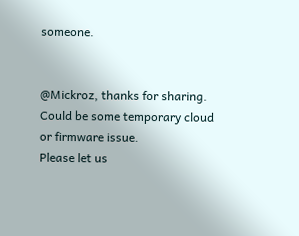someone.


@Mickroz, thanks for sharing. Could be some temporary cloud or firmware issue.
Please let us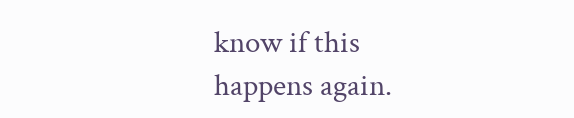know if this happens again.